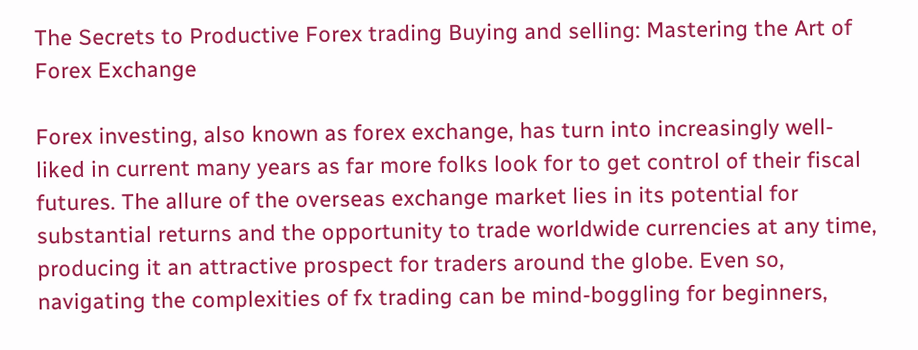The Secrets to Productive Forex trading Buying and selling: Mastering the Art of Forex Exchange

Forex investing, also known as forex exchange, has turn into increasingly well-liked in current many years as far more folks look for to get control of their fiscal futures. The allure of the overseas exchange market lies in its potential for substantial returns and the opportunity to trade worldwide currencies at any time, producing it an attractive prospect for traders around the globe. Even so, navigating the complexities of fx trading can be mind-boggling for beginners,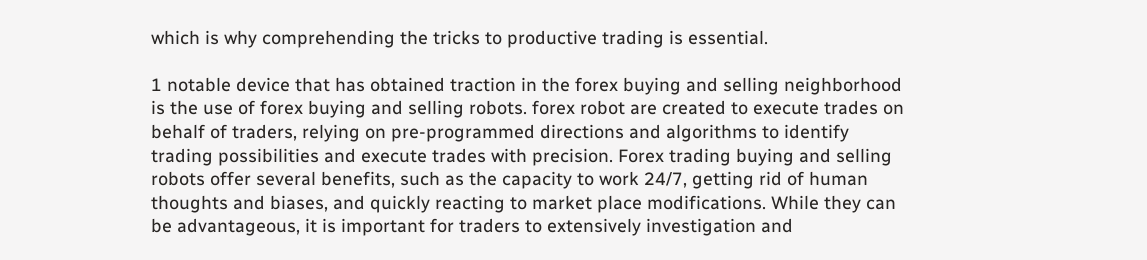which is why comprehending the tricks to productive trading is essential.

1 notable device that has obtained traction in the forex buying and selling neighborhood is the use of forex buying and selling robots. forex robot are created to execute trades on behalf of traders, relying on pre-programmed directions and algorithms to identify trading possibilities and execute trades with precision. Forex trading buying and selling robots offer several benefits, such as the capacity to work 24/7, getting rid of human thoughts and biases, and quickly reacting to market place modifications. While they can be advantageous, it is important for traders to extensively investigation and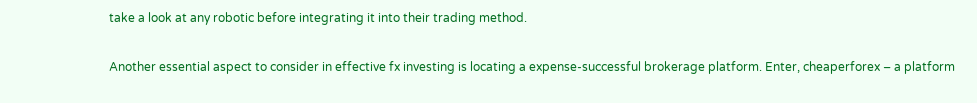take a look at any robotic before integrating it into their trading method.

Another essential aspect to consider in effective fx investing is locating a expense-successful brokerage platform. Enter, cheaperforex – a platform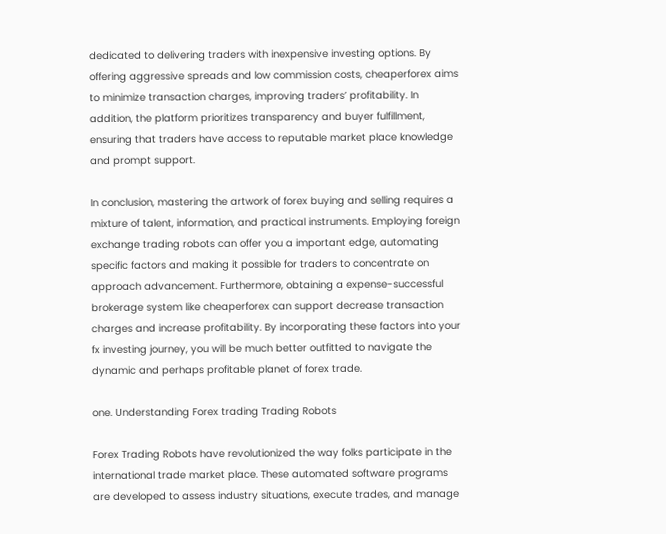dedicated to delivering traders with inexpensive investing options. By offering aggressive spreads and low commission costs, cheaperforex aims to minimize transaction charges, improving traders’ profitability. In addition, the platform prioritizes transparency and buyer fulfillment, ensuring that traders have access to reputable market place knowledge and prompt support.

In conclusion, mastering the artwork of forex buying and selling requires a mixture of talent, information, and practical instruments. Employing foreign exchange trading robots can offer you a important edge, automating specific factors and making it possible for traders to concentrate on approach advancement. Furthermore, obtaining a expense-successful brokerage system like cheaperforex can support decrease transaction charges and increase profitability. By incorporating these factors into your fx investing journey, you will be much better outfitted to navigate the dynamic and perhaps profitable planet of forex trade.

one. Understanding Forex trading Trading Robots

Forex Trading Robots have revolutionized the way folks participate in the international trade market place. These automated software programs are developed to assess industry situations, execute trades, and manage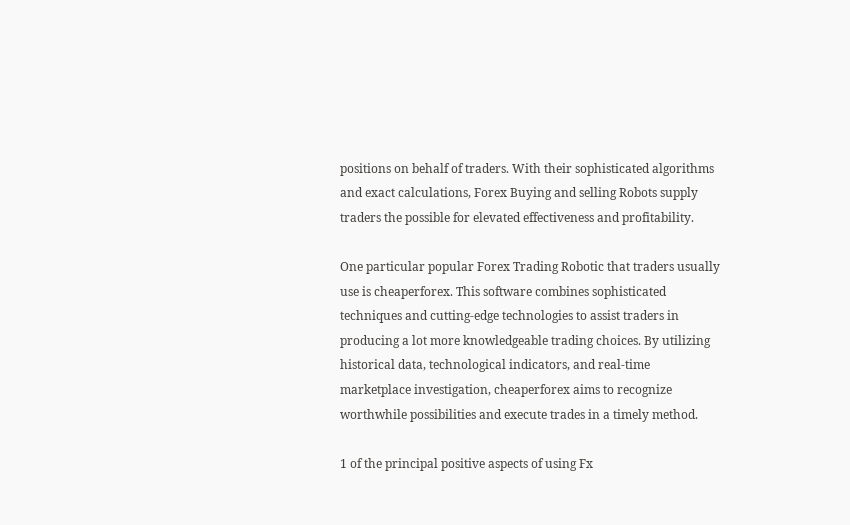positions on behalf of traders. With their sophisticated algorithms and exact calculations, Forex Buying and selling Robots supply traders the possible for elevated effectiveness and profitability.

One particular popular Forex Trading Robotic that traders usually use is cheaperforex. This software combines sophisticated techniques and cutting-edge technologies to assist traders in producing a lot more knowledgeable trading choices. By utilizing historical data, technological indicators, and real-time marketplace investigation, cheaperforex aims to recognize worthwhile possibilities and execute trades in a timely method.

1 of the principal positive aspects of using Fx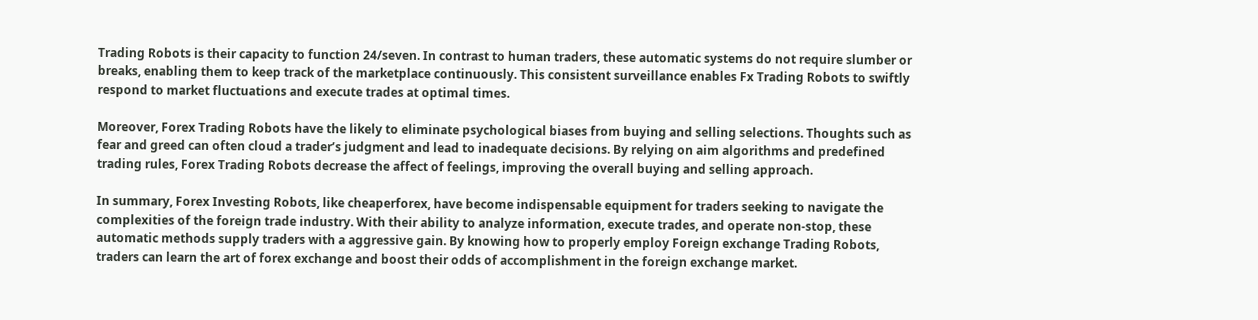Trading Robots is their capacity to function 24/seven. In contrast to human traders, these automatic systems do not require slumber or breaks, enabling them to keep track of the marketplace continuously. This consistent surveillance enables Fx Trading Robots to swiftly respond to market fluctuations and execute trades at optimal times.

Moreover, Forex Trading Robots have the likely to eliminate psychological biases from buying and selling selections. Thoughts such as fear and greed can often cloud a trader’s judgment and lead to inadequate decisions. By relying on aim algorithms and predefined trading rules, Forex Trading Robots decrease the affect of feelings, improving the overall buying and selling approach.

In summary, Forex Investing Robots, like cheaperforex, have become indispensable equipment for traders seeking to navigate the complexities of the foreign trade industry. With their ability to analyze information, execute trades, and operate non-stop, these automatic methods supply traders with a aggressive gain. By knowing how to properly employ Foreign exchange Trading Robots, traders can learn the art of forex exchange and boost their odds of accomplishment in the foreign exchange market.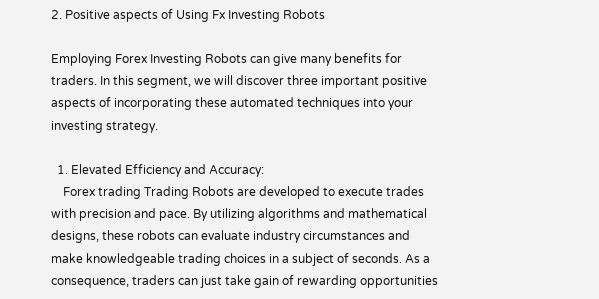2. Positive aspects of Using Fx Investing Robots

Employing Forex Investing Robots can give many benefits for traders. In this segment, we will discover three important positive aspects of incorporating these automated techniques into your investing strategy.

  1. Elevated Efficiency and Accuracy:
    Forex trading Trading Robots are developed to execute trades with precision and pace. By utilizing algorithms and mathematical designs, these robots can evaluate industry circumstances and make knowledgeable trading choices in a subject of seconds. As a consequence, traders can just take gain of rewarding opportunities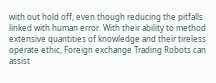with out hold off, even though reducing the pitfalls linked with human error. With their ability to method extensive quantities of knowledge and their tireless operate ethic, Foreign exchange Trading Robots can assist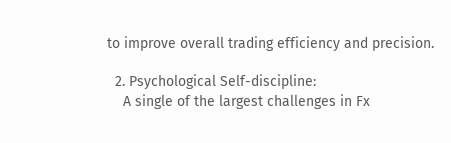to improve overall trading efficiency and precision.

  2. Psychological Self-discipline:
    A single of the largest challenges in Fx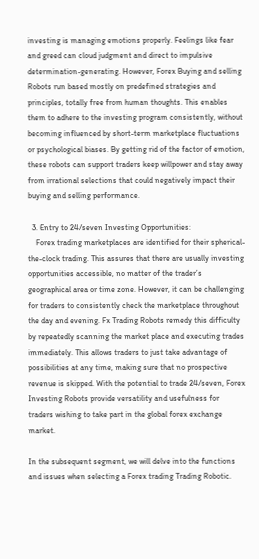investing is managing emotions properly. Feelings like fear and greed can cloud judgment and direct to impulsive determination-generating. However, Forex Buying and selling Robots run based mostly on predefined strategies and principles, totally free from human thoughts. This enables them to adhere to the investing program consistently, without becoming influenced by short-term marketplace fluctuations or psychological biases. By getting rid of the factor of emotion, these robots can support traders keep willpower and stay away from irrational selections that could negatively impact their buying and selling performance.

  3. Entry to 24/seven Investing Opportunities:
    Forex trading marketplaces are identified for their spherical-the-clock trading. This assures that there are usually investing opportunities accessible, no matter of the trader’s geographical area or time zone. However, it can be challenging for traders to consistently check the marketplace throughout the day and evening. Fx Trading Robots remedy this difficulty by repeatedly scanning the market place and executing trades immediately. This allows traders to just take advantage of possibilities at any time, making sure that no prospective revenue is skipped. With the potential to trade 24/seven, Forex Investing Robots provide versatility and usefulness for traders wishing to take part in the global forex exchange market.

In the subsequent segment, we will delve into the functions and issues when selecting a Forex trading Trading Robotic.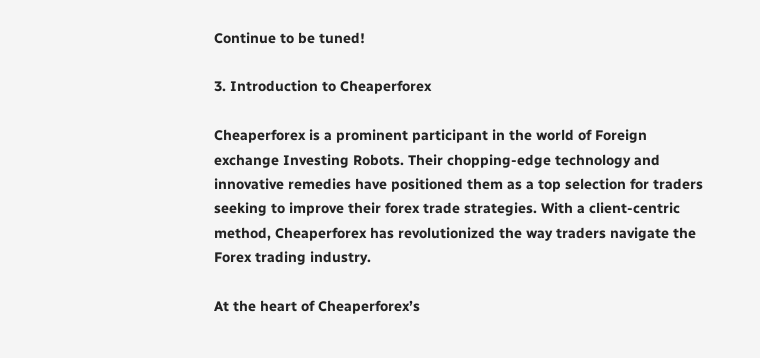Continue to be tuned!

3. Introduction to Cheaperforex

Cheaperforex is a prominent participant in the world of Foreign exchange Investing Robots. Their chopping-edge technology and innovative remedies have positioned them as a top selection for traders seeking to improve their forex trade strategies. With a client-centric method, Cheaperforex has revolutionized the way traders navigate the Forex trading industry.

At the heart of Cheaperforex’s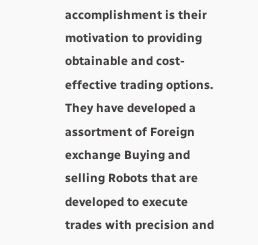accomplishment is their motivation to providing obtainable and cost-effective trading options. They have developed a assortment of Foreign exchange Buying and selling Robots that are developed to execute trades with precision and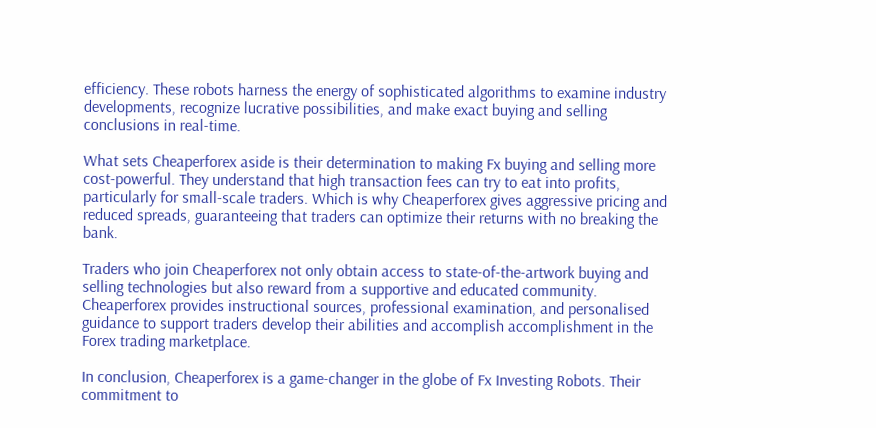efficiency. These robots harness the energy of sophisticated algorithms to examine industry developments, recognize lucrative possibilities, and make exact buying and selling conclusions in real-time.

What sets Cheaperforex aside is their determination to making Fx buying and selling more cost-powerful. They understand that high transaction fees can try to eat into profits, particularly for small-scale traders. Which is why Cheaperforex gives aggressive pricing and reduced spreads, guaranteeing that traders can optimize their returns with no breaking the bank.

Traders who join Cheaperforex not only obtain access to state-of-the-artwork buying and selling technologies but also reward from a supportive and educated community. Cheaperforex provides instructional sources, professional examination, and personalised guidance to support traders develop their abilities and accomplish accomplishment in the Forex trading marketplace.

In conclusion, Cheaperforex is a game-changer in the globe of Fx Investing Robots. Their commitment to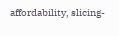affordability, slicing-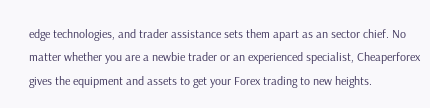edge technologies, and trader assistance sets them apart as an sector chief. No matter whether you are a newbie trader or an experienced specialist, Cheaperforex gives the equipment and assets to get your Forex trading to new heights.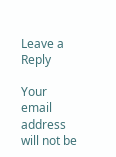Leave a Reply

Your email address will not be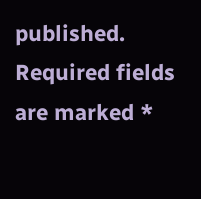published. Required fields are marked *